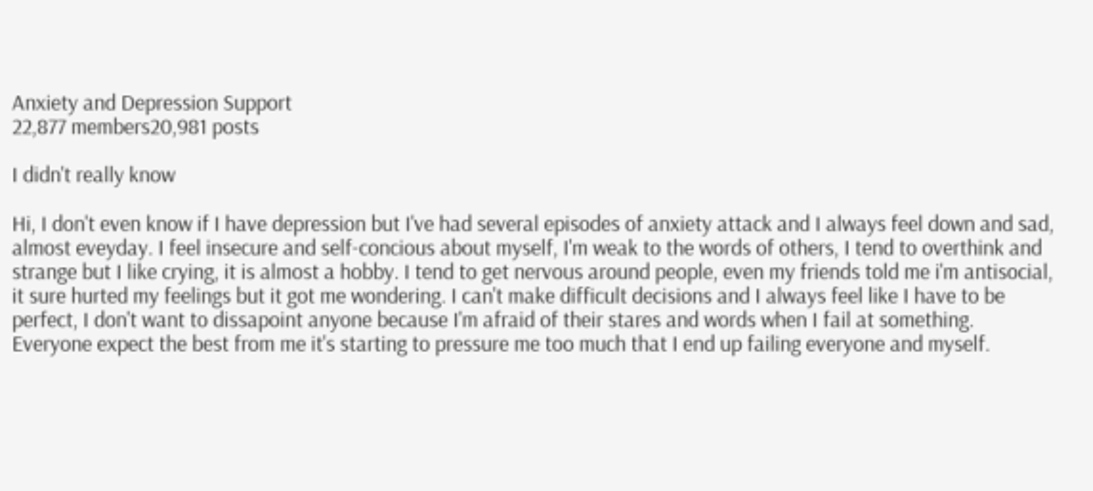Anxiety and Depression Support
22,877 members20,981 posts

I didn't really know

Hi, I don't even know if I have depression but I've had several episodes of anxiety attack and I always feel down and sad, almost eveyday. I feel insecure and self-concious about myself, I'm weak to the words of others, I tend to overthink and strange but I like crying, it is almost a hobby. I tend to get nervous around people, even my friends told me i'm antisocial, it sure hurted my feelings but it got me wondering. I can't make difficult decisions and I always feel like I have to be perfect, I don't want to dissapoint anyone because I'm afraid of their stares and words when I fail at something. Everyone expect the best from me it's starting to pressure me too much that I end up failing everyone and myself.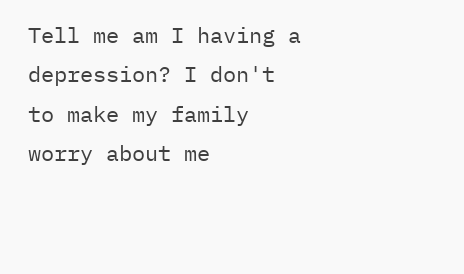Tell me am I having a depression? I don't to make my family worry about me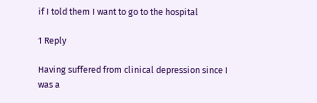if I told them I want to go to the hospital

1 Reply

Having suffered from clinical depression since I was a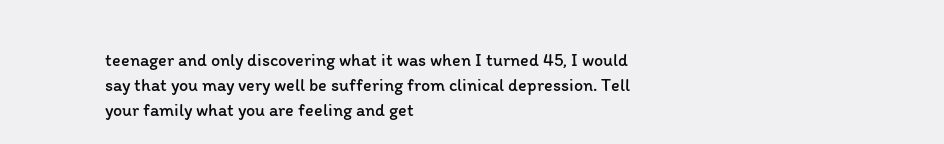teenager and only discovering what it was when I turned 45, I would say that you may very well be suffering from clinical depression. Tell your family what you are feeling and get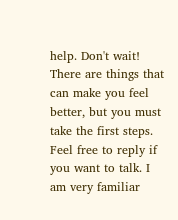help. Don't wait! There are things that can make you feel better, but you must take the first steps. Feel free to reply if you want to talk. I am very familiar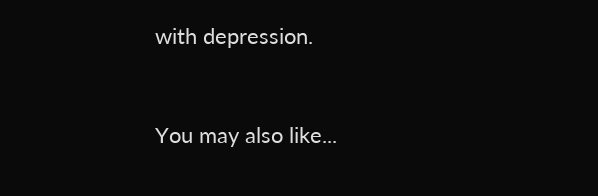with depression.


You may also like...